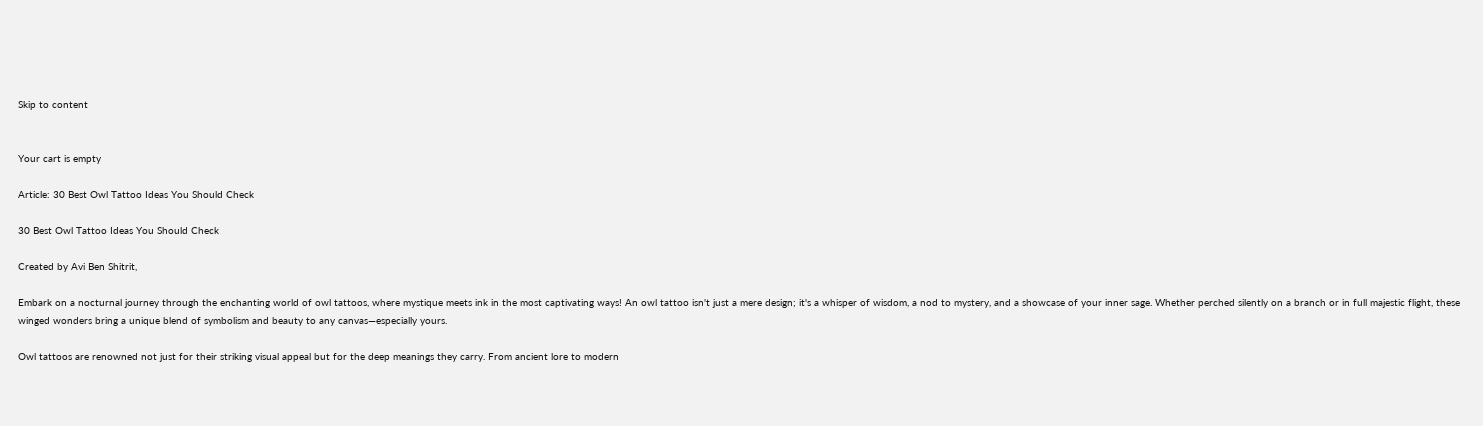Skip to content


Your cart is empty

Article: 30 Best Owl Tattoo Ideas You Should Check

30 Best Owl Tattoo Ideas You Should Check

Created by Avi Ben Shitrit,

Embark on a nocturnal journey through the enchanting world of owl tattoos, where mystique meets ink in the most captivating ways! An owl tattoo isn't just a mere design; it's a whisper of wisdom, a nod to mystery, and a showcase of your inner sage. Whether perched silently on a branch or in full majestic flight, these winged wonders bring a unique blend of symbolism and beauty to any canvas—especially yours.

Owl tattoos are renowned not just for their striking visual appeal but for the deep meanings they carry. From ancient lore to modern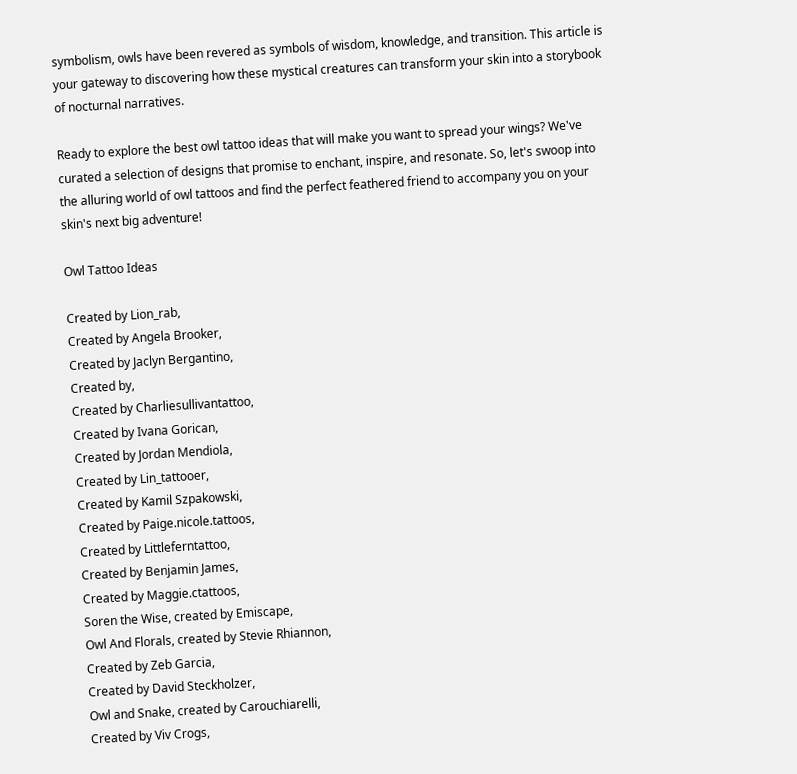symbolism, owls have been revered as symbols of wisdom, knowledge, and transition. This article is your gateway to discovering how these mystical creatures can transform your skin into a storybook of nocturnal narratives.

Ready to explore the best owl tattoo ideas that will make you want to spread your wings? We've curated a selection of designs that promise to enchant, inspire, and resonate. So, let's swoop into the alluring world of owl tattoos and find the perfect feathered friend to accompany you on your skin's next big adventure!

Owl Tattoo Ideas

Created by Lion_rab,
Created by Angela Brooker,
Created by Jaclyn Bergantino,
Created by,
Created by Charliesullivantattoo,
Created by Ivana Gorican,
Created by Jordan Mendiola,
Created by Lin_tattooer,
Created by Kamil Szpakowski,
Created by Paige.nicole.tattoos,
Created by Littleferntattoo,
Created by Benjamin James,
Created by Maggie.ctattoos,
Soren the Wise, created by Emiscape,
Owl And Florals, created by Stevie Rhiannon,
Created by Zeb Garcia,
Created by David Steckholzer,
Owl and Snake, created by Carouchiarelli,
Created by Viv Crogs,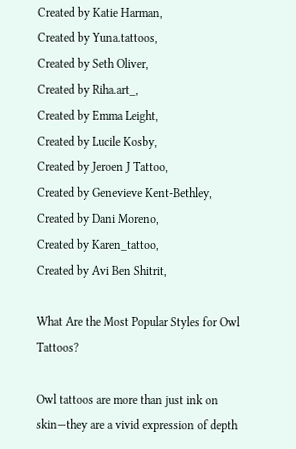Created by Katie Harman,
Created by Yuna.tattoos,
Created by Seth Oliver,
Created by Riha.art_,
Created by Emma Leight,
Created by Lucile Kosby,
Created by Jeroen J Tattoo,
Created by Genevieve Kent-Bethley,
Created by Dani Moreno,
Created by Karen_tattoo,
Created by Avi Ben Shitrit,

What Are the Most Popular Styles for Owl Tattoos?

Owl tattoos are more than just ink on skin—they are a vivid expression of depth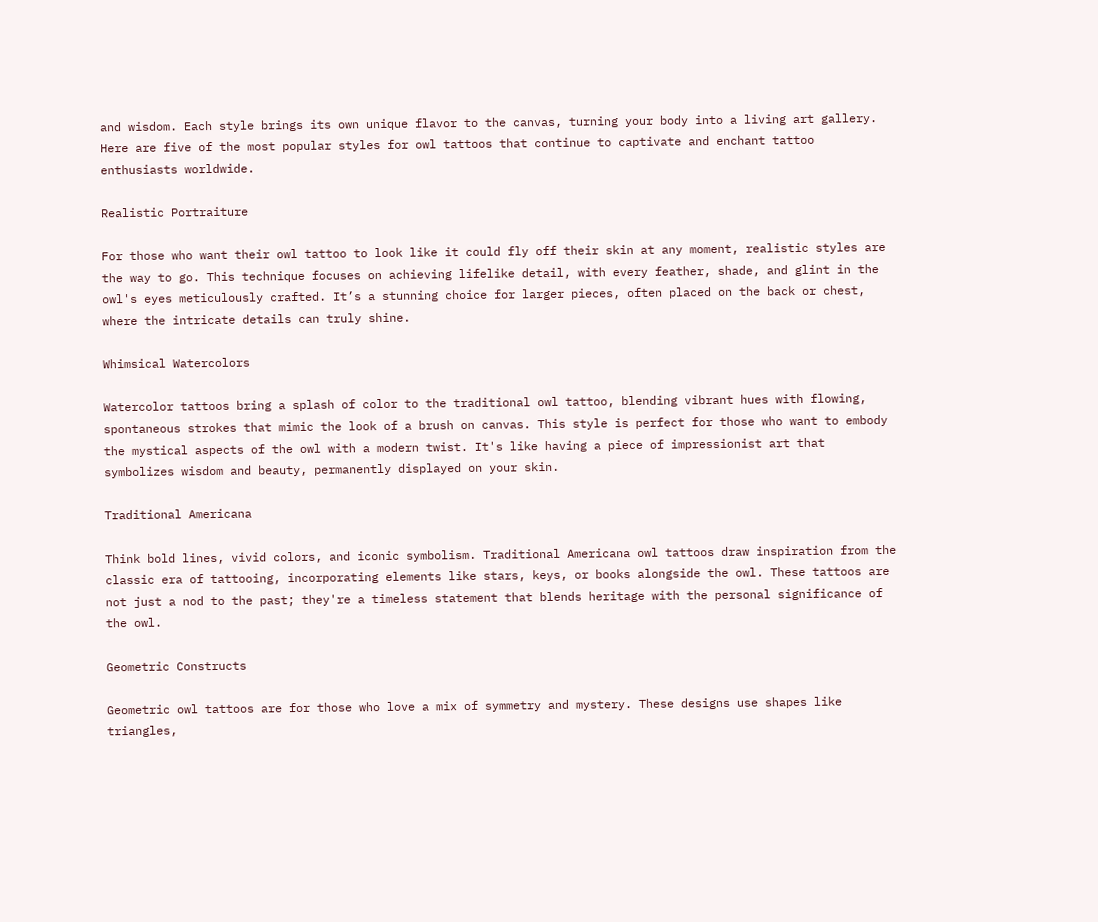and wisdom. Each style brings its own unique flavor to the canvas, turning your body into a living art gallery. Here are five of the most popular styles for owl tattoos that continue to captivate and enchant tattoo enthusiasts worldwide.

Realistic Portraiture

For those who want their owl tattoo to look like it could fly off their skin at any moment, realistic styles are the way to go. This technique focuses on achieving lifelike detail, with every feather, shade, and glint in the owl's eyes meticulously crafted. It’s a stunning choice for larger pieces, often placed on the back or chest, where the intricate details can truly shine.

Whimsical Watercolors

Watercolor tattoos bring a splash of color to the traditional owl tattoo, blending vibrant hues with flowing, spontaneous strokes that mimic the look of a brush on canvas. This style is perfect for those who want to embody the mystical aspects of the owl with a modern twist. It's like having a piece of impressionist art that symbolizes wisdom and beauty, permanently displayed on your skin.

Traditional Americana

Think bold lines, vivid colors, and iconic symbolism. Traditional Americana owl tattoos draw inspiration from the classic era of tattooing, incorporating elements like stars, keys, or books alongside the owl. These tattoos are not just a nod to the past; they're a timeless statement that blends heritage with the personal significance of the owl.

Geometric Constructs

Geometric owl tattoos are for those who love a mix of symmetry and mystery. These designs use shapes like triangles,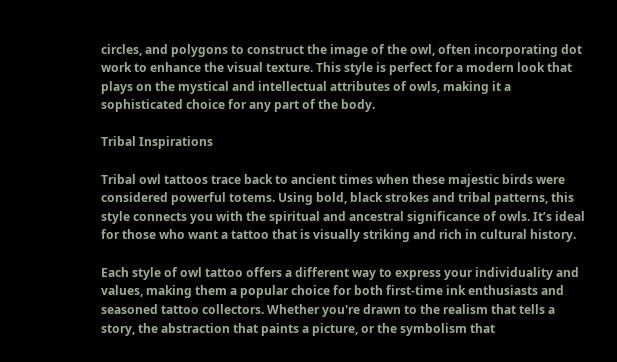circles, and polygons to construct the image of the owl, often incorporating dot work to enhance the visual texture. This style is perfect for a modern look that plays on the mystical and intellectual attributes of owls, making it a sophisticated choice for any part of the body.

Tribal Inspirations

Tribal owl tattoos trace back to ancient times when these majestic birds were considered powerful totems. Using bold, black strokes and tribal patterns, this style connects you with the spiritual and ancestral significance of owls. It’s ideal for those who want a tattoo that is visually striking and rich in cultural history.

Each style of owl tattoo offers a different way to express your individuality and values, making them a popular choice for both first-time ink enthusiasts and seasoned tattoo collectors. Whether you're drawn to the realism that tells a story, the abstraction that paints a picture, or the symbolism that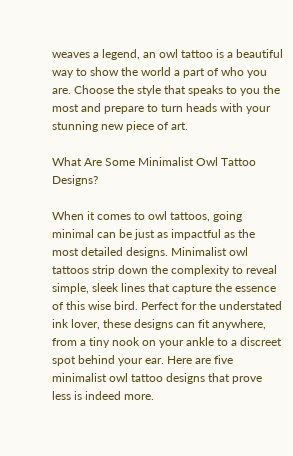weaves a legend, an owl tattoo is a beautiful way to show the world a part of who you are. Choose the style that speaks to you the most and prepare to turn heads with your stunning new piece of art.

What Are Some Minimalist Owl Tattoo Designs?

When it comes to owl tattoos, going minimal can be just as impactful as the most detailed designs. Minimalist owl tattoos strip down the complexity to reveal simple, sleek lines that capture the essence of this wise bird. Perfect for the understated ink lover, these designs can fit anywhere, from a tiny nook on your ankle to a discreet spot behind your ear. Here are five minimalist owl tattoo designs that prove less is indeed more.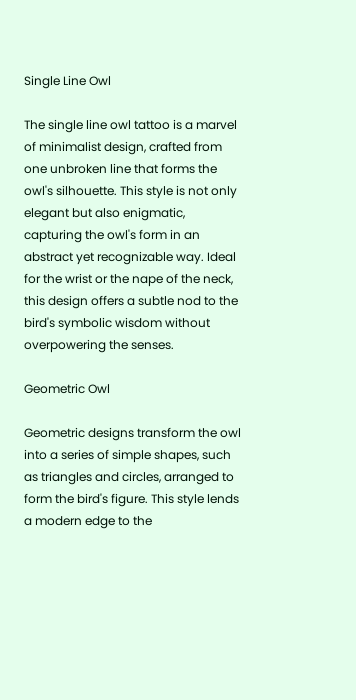Single Line Owl

The single line owl tattoo is a marvel of minimalist design, crafted from one unbroken line that forms the owl's silhouette. This style is not only elegant but also enigmatic, capturing the owl's form in an abstract yet recognizable way. Ideal for the wrist or the nape of the neck, this design offers a subtle nod to the bird's symbolic wisdom without overpowering the senses.

Geometric Owl

Geometric designs transform the owl into a series of simple shapes, such as triangles and circles, arranged to form the bird's figure. This style lends a modern edge to the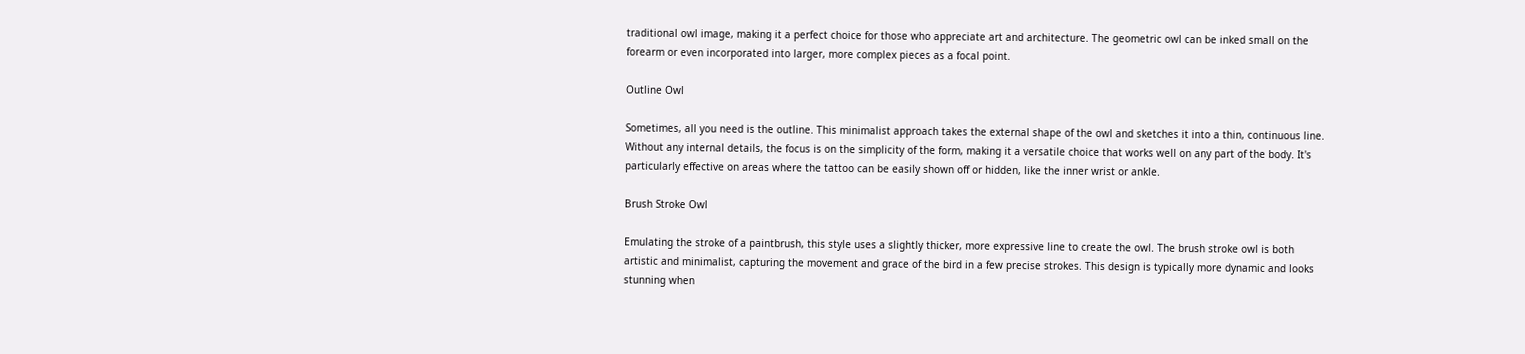traditional owl image, making it a perfect choice for those who appreciate art and architecture. The geometric owl can be inked small on the forearm or even incorporated into larger, more complex pieces as a focal point.

Outline Owl

Sometimes, all you need is the outline. This minimalist approach takes the external shape of the owl and sketches it into a thin, continuous line. Without any internal details, the focus is on the simplicity of the form, making it a versatile choice that works well on any part of the body. It's particularly effective on areas where the tattoo can be easily shown off or hidden, like the inner wrist or ankle.

Brush Stroke Owl

Emulating the stroke of a paintbrush, this style uses a slightly thicker, more expressive line to create the owl. The brush stroke owl is both artistic and minimalist, capturing the movement and grace of the bird in a few precise strokes. This design is typically more dynamic and looks stunning when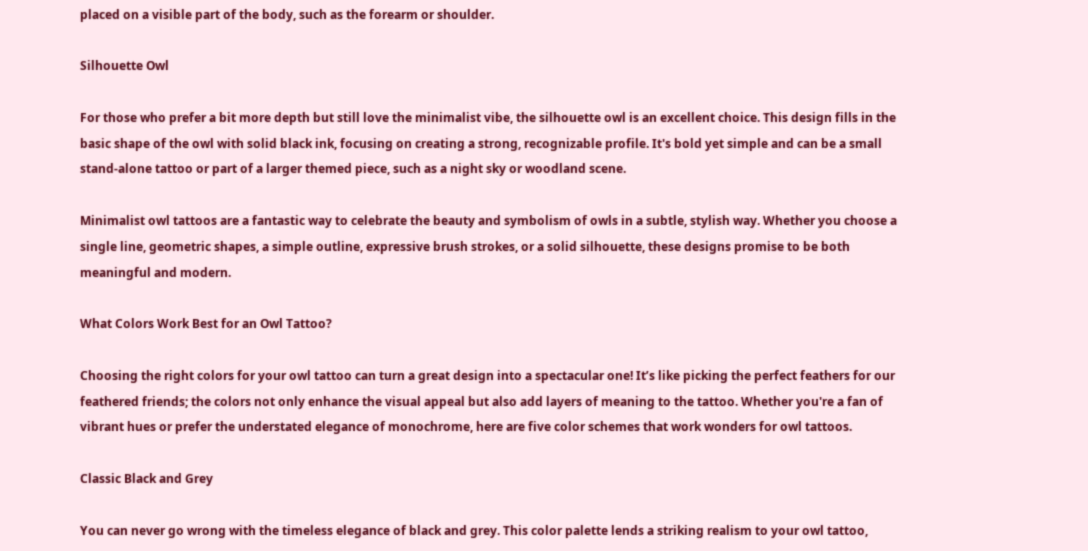placed on a visible part of the body, such as the forearm or shoulder.

Silhouette Owl

For those who prefer a bit more depth but still love the minimalist vibe, the silhouette owl is an excellent choice. This design fills in the basic shape of the owl with solid black ink, focusing on creating a strong, recognizable profile. It's bold yet simple and can be a small stand-alone tattoo or part of a larger themed piece, such as a night sky or woodland scene.

Minimalist owl tattoos are a fantastic way to celebrate the beauty and symbolism of owls in a subtle, stylish way. Whether you choose a single line, geometric shapes, a simple outline, expressive brush strokes, or a solid silhouette, these designs promise to be both meaningful and modern.

What Colors Work Best for an Owl Tattoo?

Choosing the right colors for your owl tattoo can turn a great design into a spectacular one! It’s like picking the perfect feathers for our feathered friends; the colors not only enhance the visual appeal but also add layers of meaning to the tattoo. Whether you're a fan of vibrant hues or prefer the understated elegance of monochrome, here are five color schemes that work wonders for owl tattoos.

Classic Black and Grey

You can never go wrong with the timeless elegance of black and grey. This color palette lends a striking realism to your owl tattoo,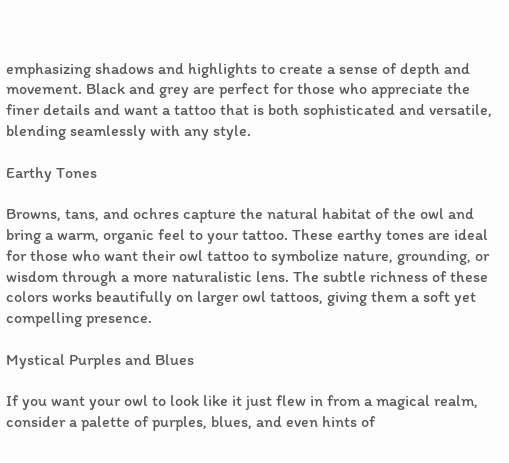emphasizing shadows and highlights to create a sense of depth and movement. Black and grey are perfect for those who appreciate the finer details and want a tattoo that is both sophisticated and versatile, blending seamlessly with any style.

Earthy Tones

Browns, tans, and ochres capture the natural habitat of the owl and bring a warm, organic feel to your tattoo. These earthy tones are ideal for those who want their owl tattoo to symbolize nature, grounding, or wisdom through a more naturalistic lens. The subtle richness of these colors works beautifully on larger owl tattoos, giving them a soft yet compelling presence.

Mystical Purples and Blues

If you want your owl to look like it just flew in from a magical realm, consider a palette of purples, blues, and even hints of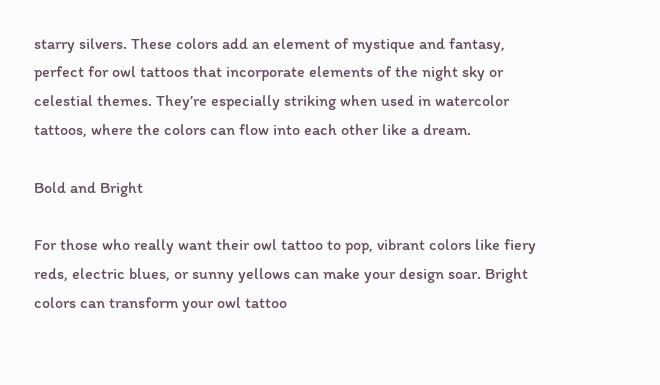starry silvers. These colors add an element of mystique and fantasy, perfect for owl tattoos that incorporate elements of the night sky or celestial themes. They’re especially striking when used in watercolor tattoos, where the colors can flow into each other like a dream.

Bold and Bright

For those who really want their owl tattoo to pop, vibrant colors like fiery reds, electric blues, or sunny yellows can make your design soar. Bright colors can transform your owl tattoo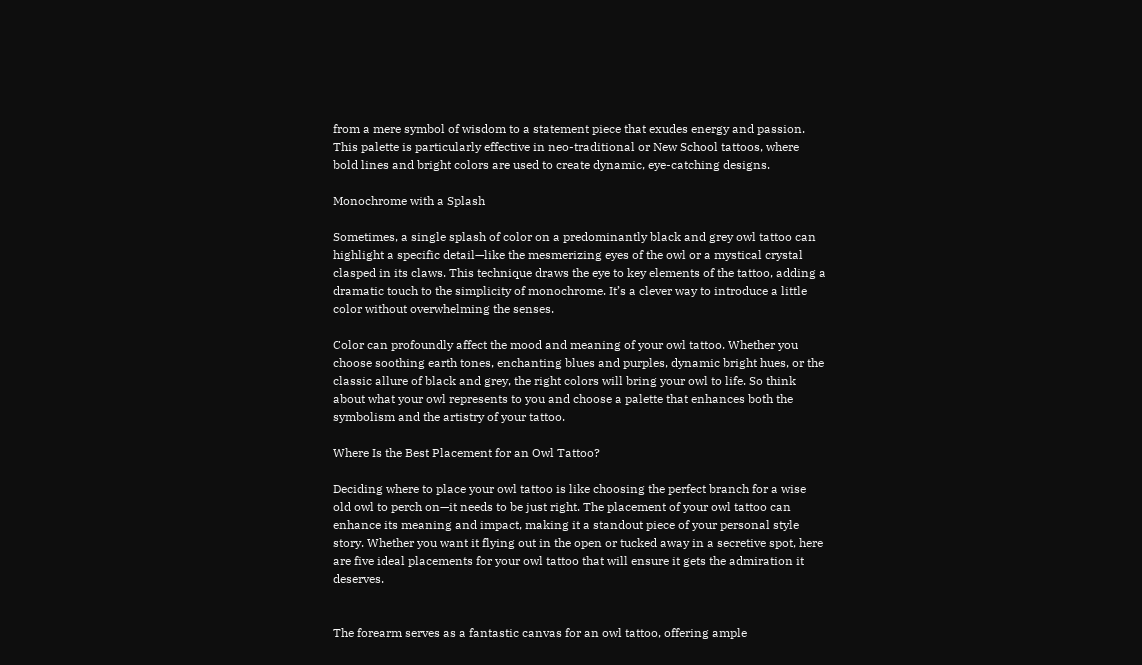from a mere symbol of wisdom to a statement piece that exudes energy and passion. This palette is particularly effective in neo-traditional or New School tattoos, where bold lines and bright colors are used to create dynamic, eye-catching designs.

Monochrome with a Splash

Sometimes, a single splash of color on a predominantly black and grey owl tattoo can highlight a specific detail—like the mesmerizing eyes of the owl or a mystical crystal clasped in its claws. This technique draws the eye to key elements of the tattoo, adding a dramatic touch to the simplicity of monochrome. It’s a clever way to introduce a little color without overwhelming the senses.

Color can profoundly affect the mood and meaning of your owl tattoo. Whether you choose soothing earth tones, enchanting blues and purples, dynamic bright hues, or the classic allure of black and grey, the right colors will bring your owl to life. So think about what your owl represents to you and choose a palette that enhances both the symbolism and the artistry of your tattoo.

Where Is the Best Placement for an Owl Tattoo?

Deciding where to place your owl tattoo is like choosing the perfect branch for a wise old owl to perch on—it needs to be just right. The placement of your owl tattoo can enhance its meaning and impact, making it a standout piece of your personal style story. Whether you want it flying out in the open or tucked away in a secretive spot, here are five ideal placements for your owl tattoo that will ensure it gets the admiration it deserves.


The forearm serves as a fantastic canvas for an owl tattoo, offering ample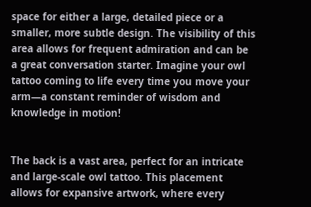space for either a large, detailed piece or a smaller, more subtle design. The visibility of this area allows for frequent admiration and can be a great conversation starter. Imagine your owl tattoo coming to life every time you move your arm—a constant reminder of wisdom and knowledge in motion!


The back is a vast area, perfect for an intricate and large-scale owl tattoo. This placement allows for expansive artwork, where every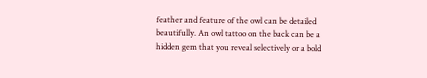feather and feature of the owl can be detailed beautifully. An owl tattoo on the back can be a hidden gem that you reveal selectively or a bold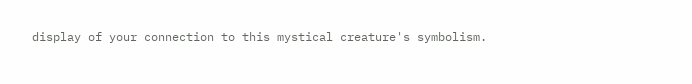display of your connection to this mystical creature's symbolism.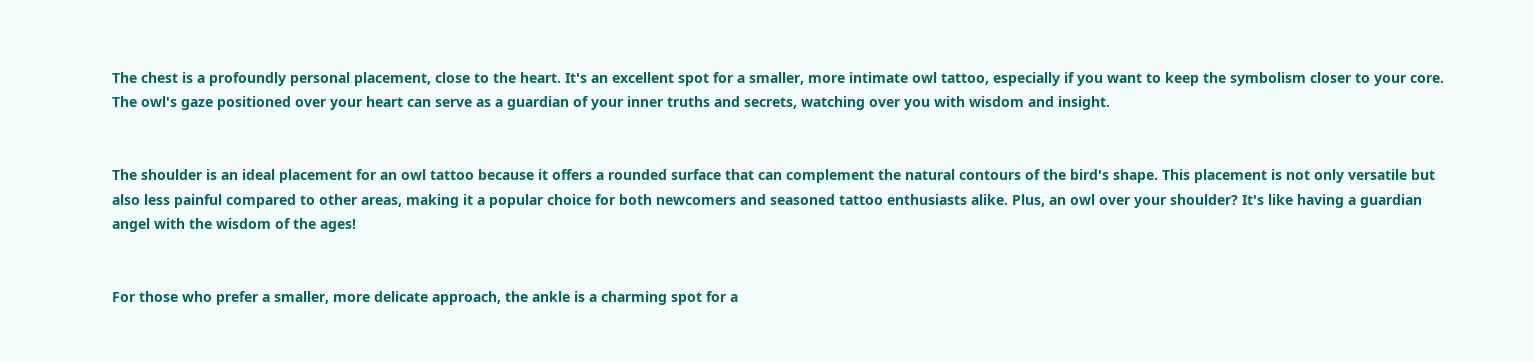The chest is a profoundly personal placement, close to the heart. It's an excellent spot for a smaller, more intimate owl tattoo, especially if you want to keep the symbolism closer to your core. The owl's gaze positioned over your heart can serve as a guardian of your inner truths and secrets, watching over you with wisdom and insight.


The shoulder is an ideal placement for an owl tattoo because it offers a rounded surface that can complement the natural contours of the bird's shape. This placement is not only versatile but also less painful compared to other areas, making it a popular choice for both newcomers and seasoned tattoo enthusiasts alike. Plus, an owl over your shoulder? It's like having a guardian angel with the wisdom of the ages!


For those who prefer a smaller, more delicate approach, the ankle is a charming spot for a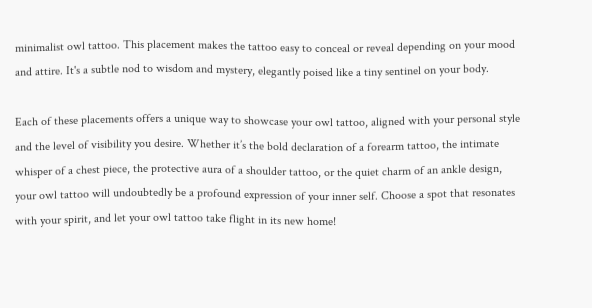minimalist owl tattoo. This placement makes the tattoo easy to conceal or reveal depending on your mood and attire. It's a subtle nod to wisdom and mystery, elegantly poised like a tiny sentinel on your body.

Each of these placements offers a unique way to showcase your owl tattoo, aligned with your personal style and the level of visibility you desire. Whether it’s the bold declaration of a forearm tattoo, the intimate whisper of a chest piece, the protective aura of a shoulder tattoo, or the quiet charm of an ankle design, your owl tattoo will undoubtedly be a profound expression of your inner self. Choose a spot that resonates with your spirit, and let your owl tattoo take flight in its new home!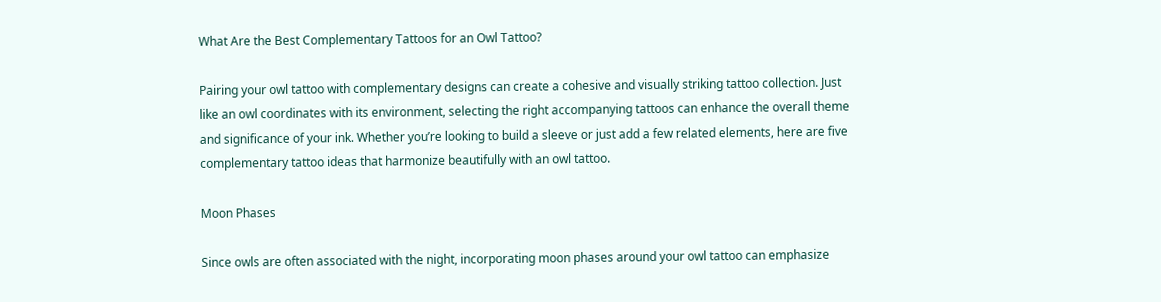What Are the Best Complementary Tattoos for an Owl Tattoo?

Pairing your owl tattoo with complementary designs can create a cohesive and visually striking tattoo collection. Just like an owl coordinates with its environment, selecting the right accompanying tattoos can enhance the overall theme and significance of your ink. Whether you’re looking to build a sleeve or just add a few related elements, here are five complementary tattoo ideas that harmonize beautifully with an owl tattoo.

Moon Phases

Since owls are often associated with the night, incorporating moon phases around your owl tattoo can emphasize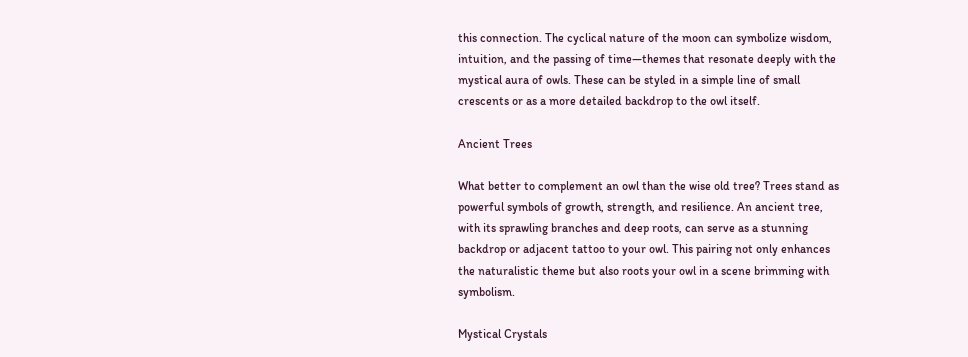this connection. The cyclical nature of the moon can symbolize wisdom, intuition, and the passing of time—themes that resonate deeply with the mystical aura of owls. These can be styled in a simple line of small crescents or as a more detailed backdrop to the owl itself.

Ancient Trees

What better to complement an owl than the wise old tree? Trees stand as powerful symbols of growth, strength, and resilience. An ancient tree, with its sprawling branches and deep roots, can serve as a stunning backdrop or adjacent tattoo to your owl. This pairing not only enhances the naturalistic theme but also roots your owl in a scene brimming with symbolism.

Mystical Crystals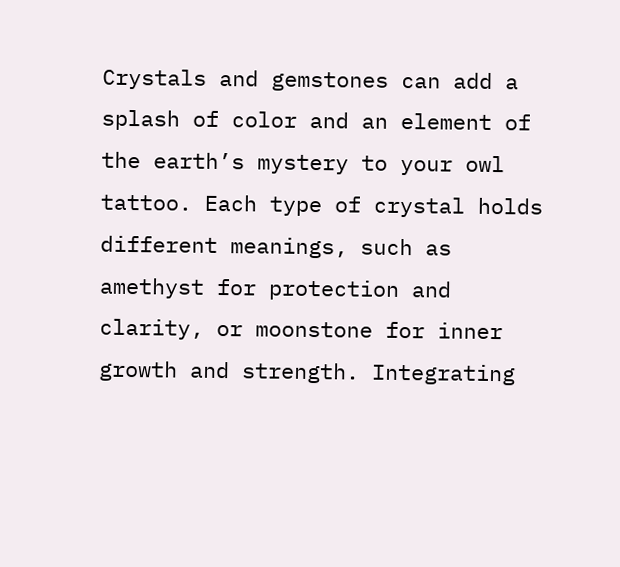Crystals and gemstones can add a splash of color and an element of the earth’s mystery to your owl tattoo. Each type of crystal holds different meanings, such as amethyst for protection and clarity, or moonstone for inner growth and strength. Integrating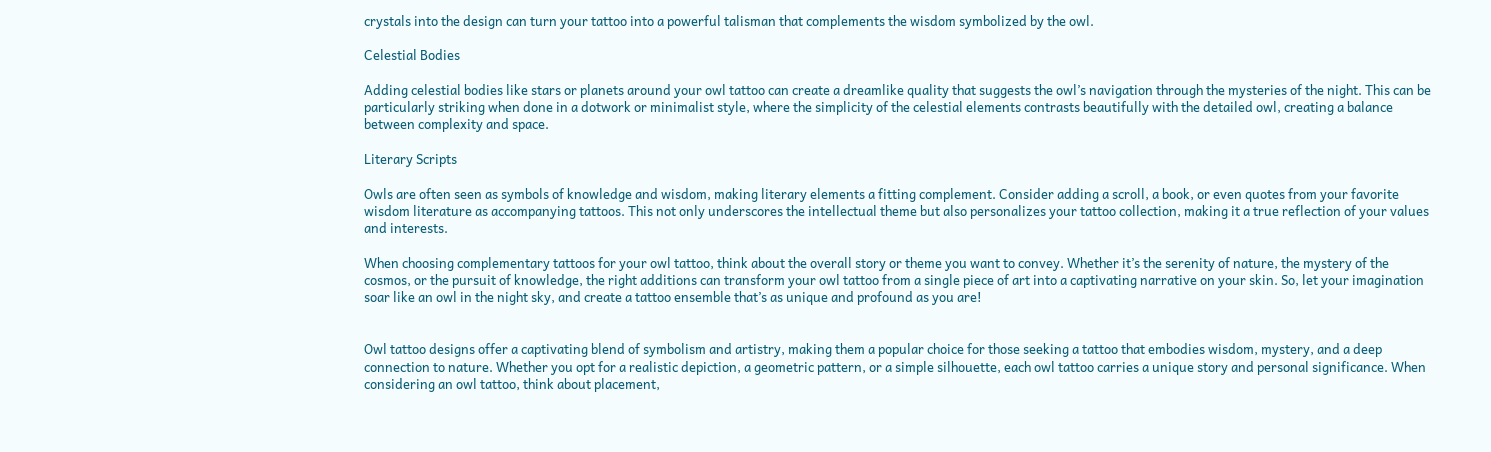crystals into the design can turn your tattoo into a powerful talisman that complements the wisdom symbolized by the owl.

Celestial Bodies

Adding celestial bodies like stars or planets around your owl tattoo can create a dreamlike quality that suggests the owl’s navigation through the mysteries of the night. This can be particularly striking when done in a dotwork or minimalist style, where the simplicity of the celestial elements contrasts beautifully with the detailed owl, creating a balance between complexity and space.

Literary Scripts

Owls are often seen as symbols of knowledge and wisdom, making literary elements a fitting complement. Consider adding a scroll, a book, or even quotes from your favorite wisdom literature as accompanying tattoos. This not only underscores the intellectual theme but also personalizes your tattoo collection, making it a true reflection of your values and interests.

When choosing complementary tattoos for your owl tattoo, think about the overall story or theme you want to convey. Whether it’s the serenity of nature, the mystery of the cosmos, or the pursuit of knowledge, the right additions can transform your owl tattoo from a single piece of art into a captivating narrative on your skin. So, let your imagination soar like an owl in the night sky, and create a tattoo ensemble that’s as unique and profound as you are!


Owl tattoo designs offer a captivating blend of symbolism and artistry, making them a popular choice for those seeking a tattoo that embodies wisdom, mystery, and a deep connection to nature. Whether you opt for a realistic depiction, a geometric pattern, or a simple silhouette, each owl tattoo carries a unique story and personal significance. When considering an owl tattoo, think about placement,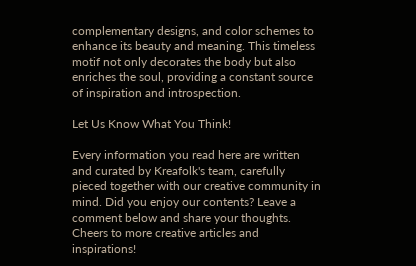complementary designs, and color schemes to enhance its beauty and meaning. This timeless motif not only decorates the body but also enriches the soul, providing a constant source of inspiration and introspection.

Let Us Know What You Think!

Every information you read here are written and curated by Kreafolk's team, carefully pieced together with our creative community in mind. Did you enjoy our contents? Leave a comment below and share your thoughts. Cheers to more creative articles and inspirations!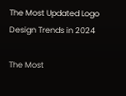The Most Updated Logo Design Trends in 2024

The Most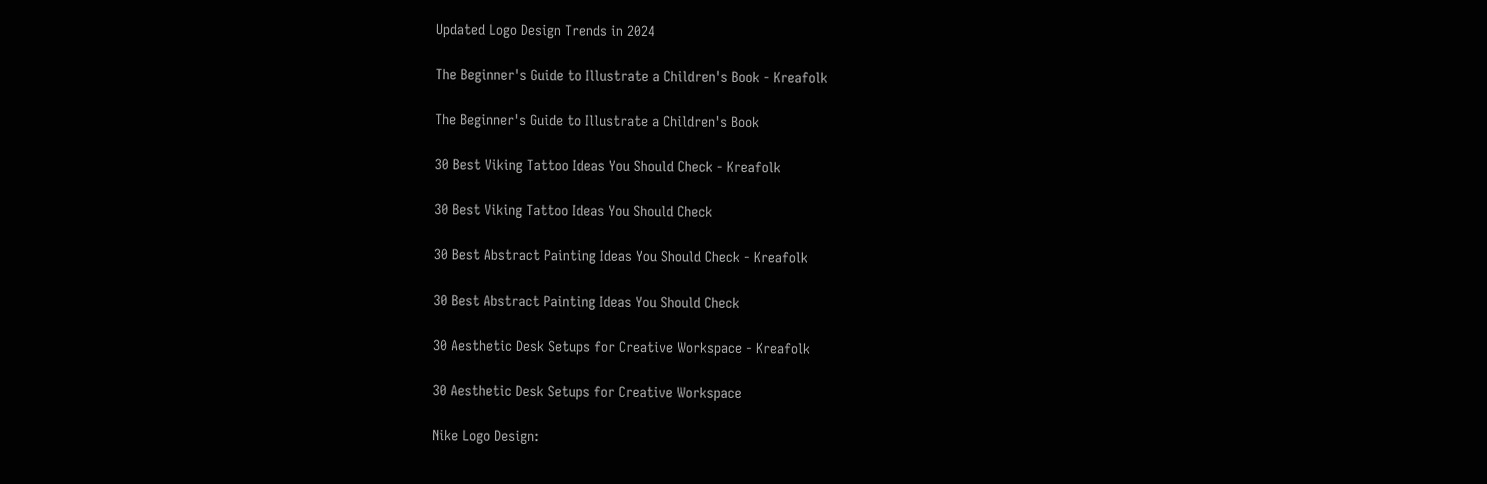Updated Logo Design Trends in 2024

The Beginner's Guide to Illustrate a Children's Book - Kreafolk

The Beginner's Guide to Illustrate a Children's Book

30 Best Viking Tattoo Ideas You Should Check - Kreafolk

30 Best Viking Tattoo Ideas You Should Check

30 Best Abstract Painting Ideas You Should Check - Kreafolk

30 Best Abstract Painting Ideas You Should Check

30 Aesthetic Desk Setups for Creative Workspace - Kreafolk

30 Aesthetic Desk Setups for Creative Workspace

Nike Logo Design: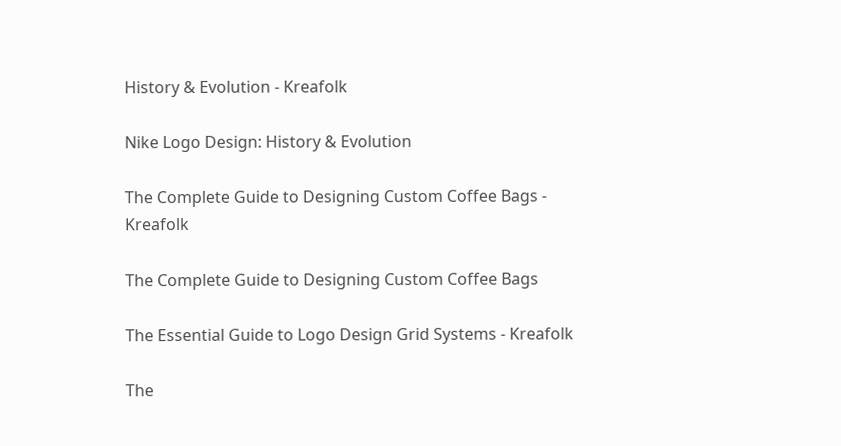History & Evolution - Kreafolk

Nike Logo Design: History & Evolution

The Complete Guide to Designing Custom Coffee Bags - Kreafolk

The Complete Guide to Designing Custom Coffee Bags

The Essential Guide to Logo Design Grid Systems - Kreafolk

The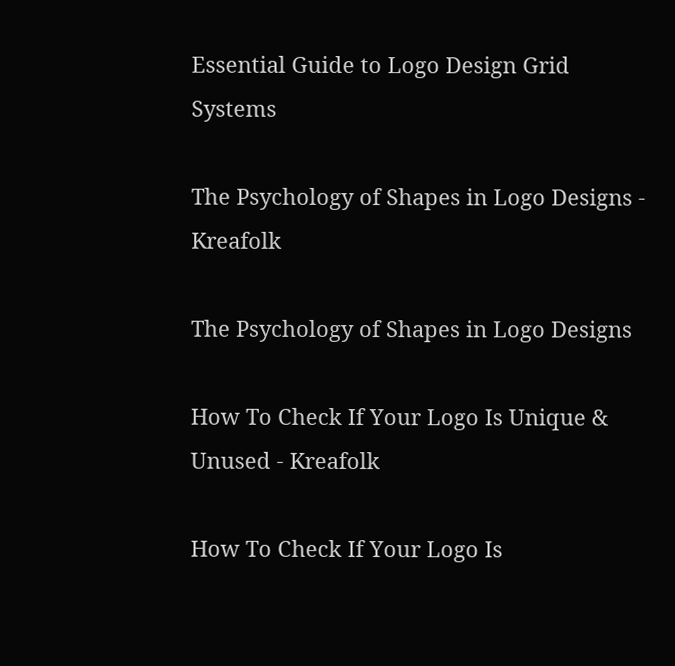Essential Guide to Logo Design Grid Systems

The Psychology of Shapes in Logo Designs - Kreafolk

The Psychology of Shapes in Logo Designs

How To Check If Your Logo Is Unique & Unused - Kreafolk

How To Check If Your Logo Is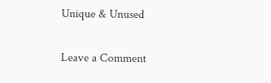Unique & Unused

Leave a Comment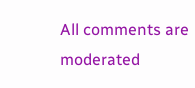All comments are moderated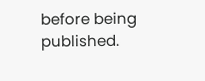before being published.